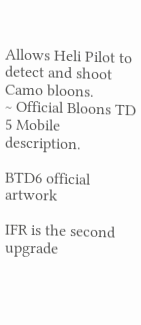Allows Heli Pilot to detect and shoot Camo bloons.
~ Official Bloons TD 5 Mobile description.

BTD6 official artwork

IFR is the second upgrade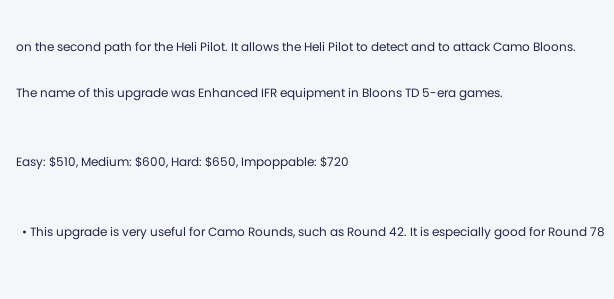on the second path for the Heli Pilot. It allows the Heli Pilot to detect and to attack Camo Bloons.

The name of this upgrade was Enhanced IFR equipment in Bloons TD 5-era games.


Easy: $510, Medium: $600, Hard: $650, Impoppable: $720


  • This upgrade is very useful for Camo Rounds, such as Round 42. It is especially good for Round 78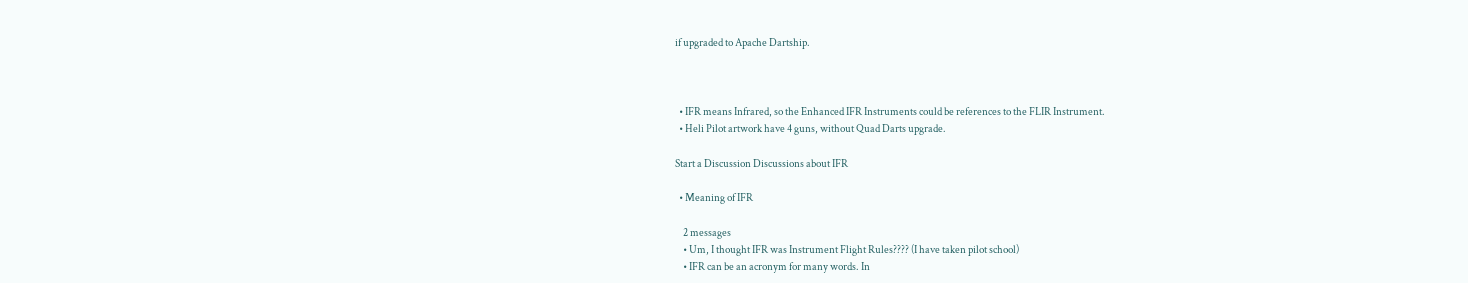if upgraded to Apache Dartship.



  • IFR means Infrared, so the Enhanced IFR Instruments could be references to the FLIR Instrument.
  • Heli Pilot artwork have 4 guns, without Quad Darts upgrade.

Start a Discussion Discussions about IFR

  • Meaning of IFR

    2 messages
    • Um, I thought IFR was Instrument Flight Rules???? (I have taken pilot school)
    • IFR can be an acronym for many words. In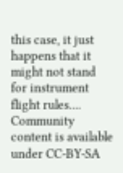this case, it just happens that it might not stand for instrument flight rules....
Community content is available under CC-BY-SA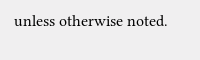unless otherwise noted.